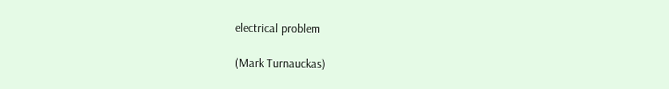electrical problem

(Mark Turnauckas)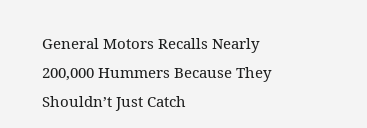General Motors Recalls Nearly 200,000 Hummers Because They Shouldn’t Just Catch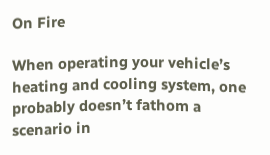On Fire

When operating your vehicle’s heating and cooling system, one probably doesn’t fathom a scenario in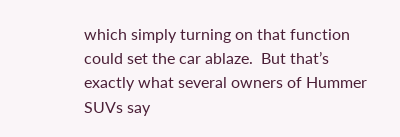which simply turning on that function could set the car ablaze.  But that’s exactly what several owners of Hummer SUVs say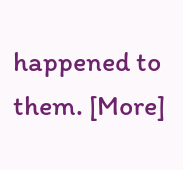happened to them. [More]